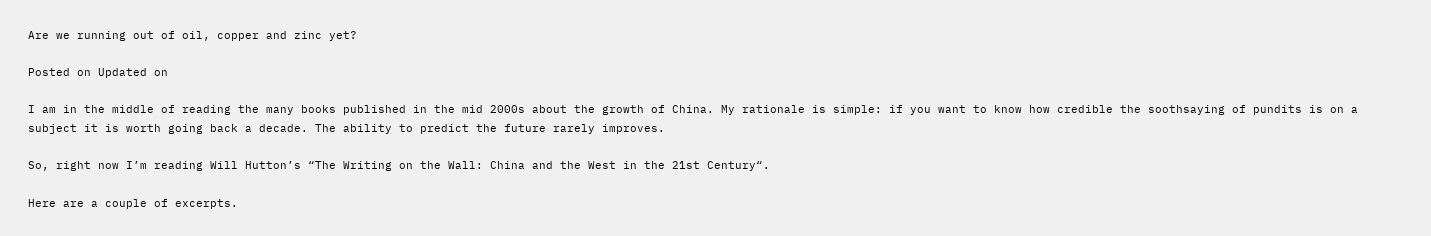Are we running out of oil, copper and zinc yet?

Posted on Updated on

I am in the middle of reading the many books published in the mid 2000s about the growth of China. My rationale is simple: if you want to know how credible the soothsaying of pundits is on a subject it is worth going back a decade. The ability to predict the future rarely improves.

So, right now I’m reading Will Hutton’s “The Writing on the Wall: China and the West in the 21st Century“.

Here are a couple of excerpts.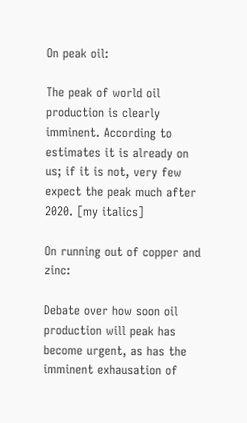On peak oil:

The peak of world oil production is clearly imminent. According to estimates it is already on us; if it is not, very few expect the peak much after 2020. [my italics]

On running out of copper and zinc:

Debate over how soon oil production will peak has become urgent, as has the imminent exhausation of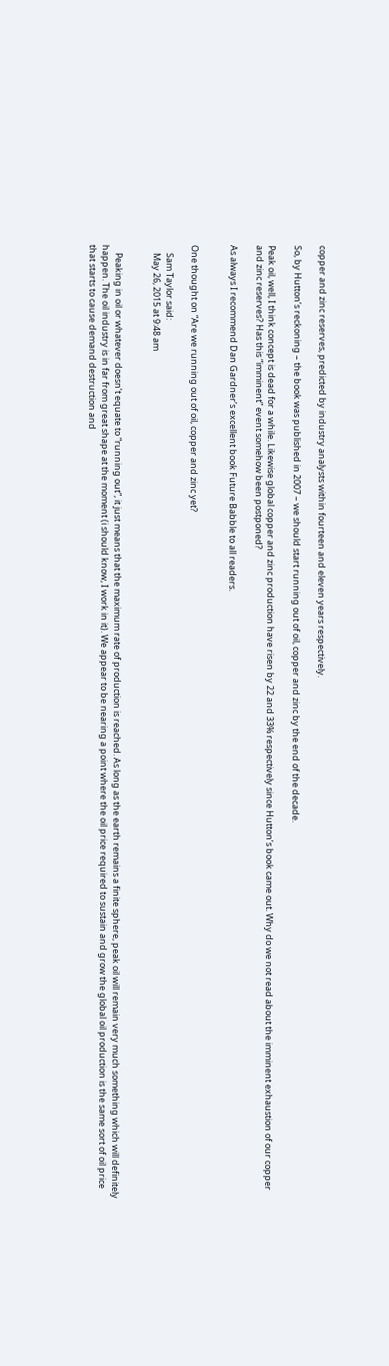copper and zinc reserves, predicted by industry analysts within fourteen and eleven years respectively.

So, by Hutton’s reckoning – the book was published in 2007 – we should start running out of oil, copper and zinc by the end of the decade.

Peak oil, well, I think concept is dead for a while. Likewise global copper and zinc production have risen by 22 and 33% respectively since Hutton’s book came out. Why do we not read about the imminent exhaustion of our copper and zinc reserves? Has this “imminent” event somehow been postponed?

As always I recommend Dan Gardner’s excellent book Future Babble to all readers.


One thought on “Are we running out of oil, copper and zinc yet?

    Sam Taylor said:
    May 26, 2015 at 9:48 am


    Peaking in oil or whatever doesn’t equate to “running out”, it just means that the maximum rate of production is reached. As long as the earth remains a finite sphere, peak oil will remain very much something which will definitely happen. The oil industry is in far from great shape at the moment (i should know, I work in it). We appear to be nearing a point where the oil price required to sustain and grow the global oil production is the same sort of oil price that starts to cause demand destruction and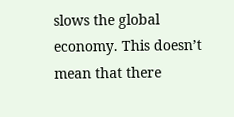slows the global economy. This doesn’t mean that there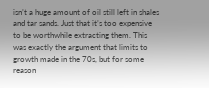isn’t a huge amount of oil still left in shales and tar sands. Just that it’s too expensive to be worthwhile extracting them. This was exactly the argument that limits to growth made in the 70s, but for some reason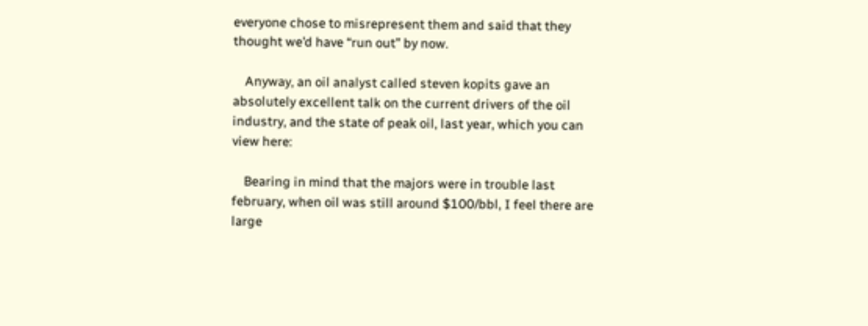everyone chose to misrepresent them and said that they thought we’d have “run out” by now.

    Anyway, an oil analyst called steven kopits gave an absolutely excellent talk on the current drivers of the oil industry, and the state of peak oil, last year, which you can view here:

    Bearing in mind that the majors were in trouble last february, when oil was still around $100/bbl, I feel there are large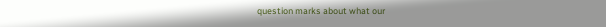question marks about what our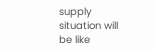supply situation will be like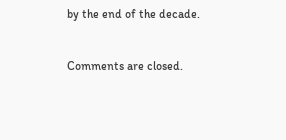by the end of the decade.


Comments are closed.